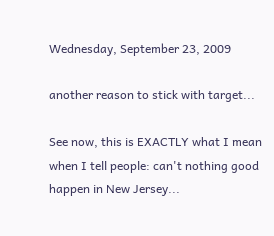Wednesday, September 23, 2009

another reason to stick with target...

See now, this is EXACTLY what I mean when I tell people: can't nothing good happen in New Jersey...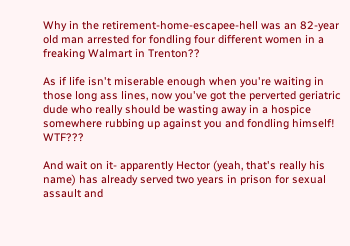Why in the retirement-home-escapee-hell was an 82-year old man arrested for fondling four different women in a freaking Walmart in Trenton??

As if life isn't miserable enough when you're waiting in those long ass lines, now you've got the perverted geriatric dude who really should be wasting away in a hospice somewhere rubbing up against you and fondling himself!  WTF???

And wait on it- apparently Hector (yeah, that's really his name) has already served two years in prison for sexual assault and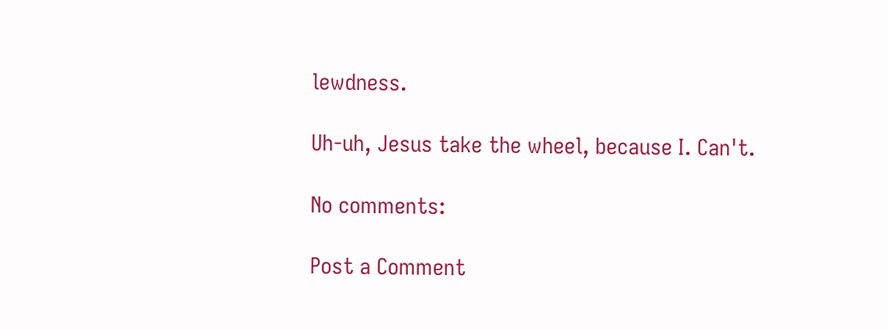lewdness.

Uh-uh, Jesus take the wheel, because I. Can't.

No comments:

Post a Comment